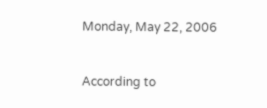Monday, May 22, 2006


According to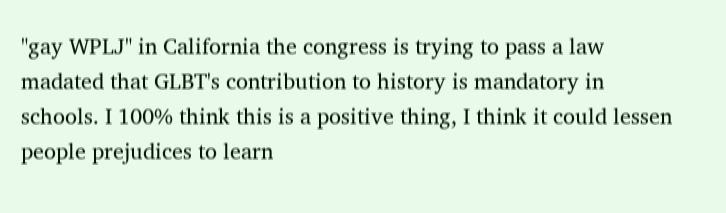"gay WPLJ" in California the congress is trying to pass a law madated that GLBT's contribution to history is mandatory in schools. I 100% think this is a positive thing, I think it could lessen people prejudices to learn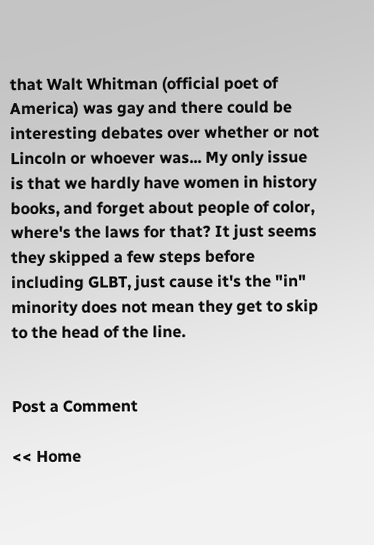that Walt Whitman (official poet of America) was gay and there could be interesting debates over whether or not Lincoln or whoever was... My only issue is that we hardly have women in history books, and forget about people of color, where's the laws for that? It just seems they skipped a few steps before including GLBT, just cause it's the "in" minority does not mean they get to skip to the head of the line.


Post a Comment

<< Home